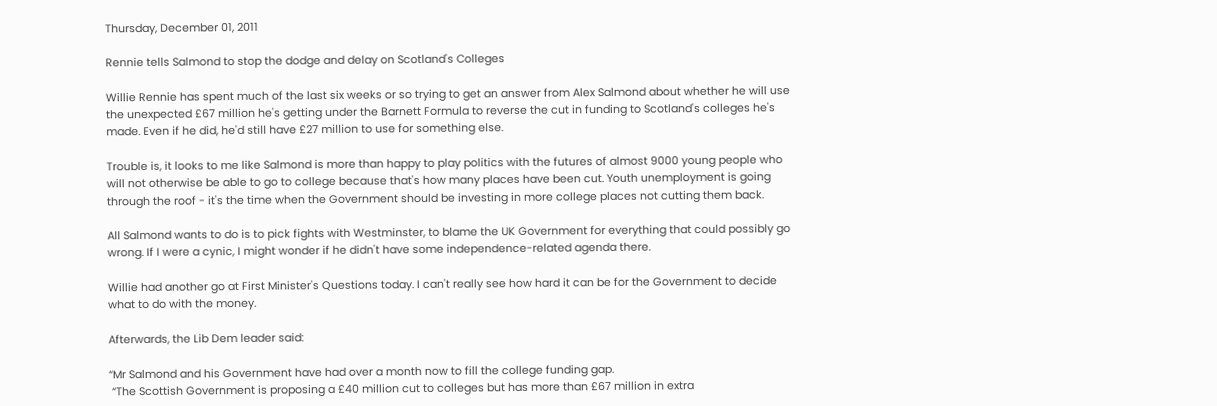Thursday, December 01, 2011

Rennie tells Salmond to stop the dodge and delay on Scotland's Colleges

Willie Rennie has spent much of the last six weeks or so trying to get an answer from Alex Salmond about whether he will use the unexpected £67 million he's getting under the Barnett Formula to reverse the cut in funding to Scotland's colleges he's made. Even if he did, he'd still have £27 million to use for something else.

Trouble is, it looks to me like Salmond is more than happy to play politics with the futures of almost 9000 young people who will not otherwise be able to go to college because that's how many places have been cut. Youth unemployment is going through the roof - it's the time when the Government should be investing in more college places not cutting them back.

All Salmond wants to do is to pick fights with Westminster, to blame the UK Government for everything that could possibly go wrong. If I were a cynic, I might wonder if he didn't have some independence-related agenda there.

Willie had another go at First Minister's Questions today. I can't really see how hard it can be for the Government to decide what to do with the money.

Afterwards, the Lib Dem leader said:

“Mr Salmond and his Government have had over a month now to fill the college funding gap.
 “The Scottish Government is proposing a £40 million cut to colleges but has more than £67 million in extra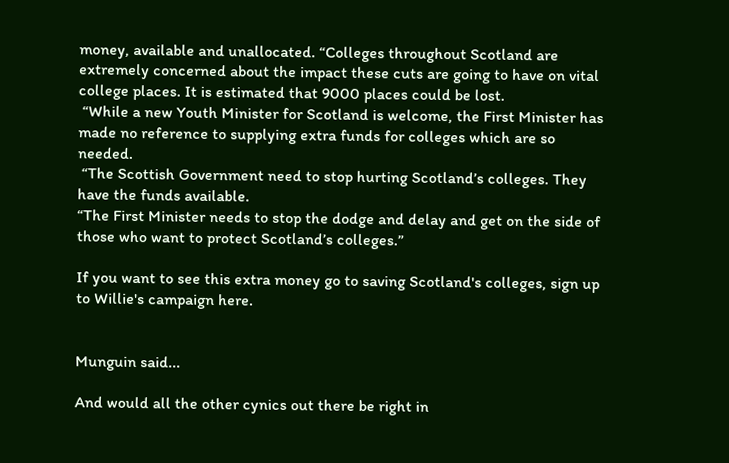money, available and unallocated. “Colleges throughout Scotland are extremely concerned about the impact these cuts are going to have on vital college places. It is estimated that 9000 places could be lost.
 “While a new Youth Minister for Scotland is welcome, the First Minister has made no reference to supplying extra funds for colleges which are so needed.
 “The Scottish Government need to stop hurting Scotland’s colleges. They have the funds available.
“The First Minister needs to stop the dodge and delay and get on the side of those who want to protect Scotland’s colleges.”

If you want to see this extra money go to saving Scotland's colleges, sign up to Willie's campaign here.


Munguin said...

And would all the other cynics out there be right in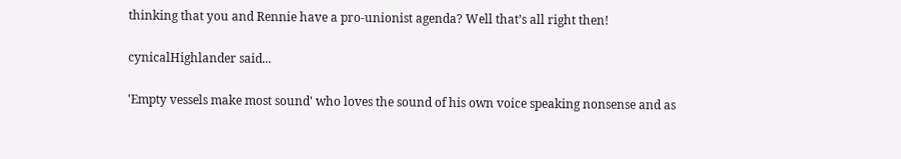thinking that you and Rennie have a pro-unionist agenda? Well that’s all right then!

cynicalHighlander said...

'Empty vessels make most sound' who loves the sound of his own voice speaking nonsense and as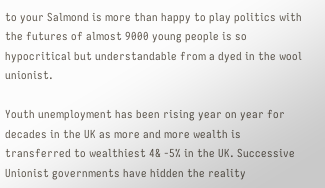to your Salmond is more than happy to play politics with the futures of almost 9000 young people is so hypocritical but understandable from a dyed in the wool unionist.

Youth unemployment has been rising year on year for decades in the UK as more and more wealth is transferred to wealthiest 4& -5% in the UK. Successive Unionist governments have hidden the reality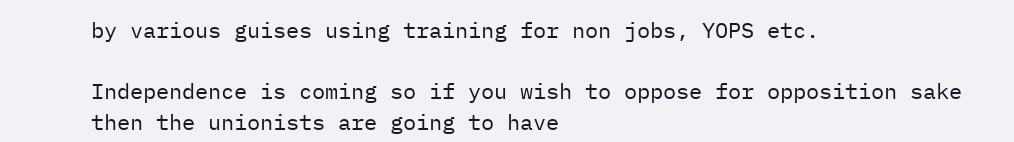by various guises using training for non jobs, YOPS etc.

Independence is coming so if you wish to oppose for opposition sake then the unionists are going to have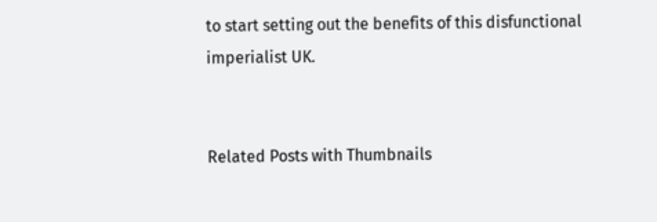to start setting out the benefits of this disfunctional imperialist UK.


Related Posts with Thumbnails